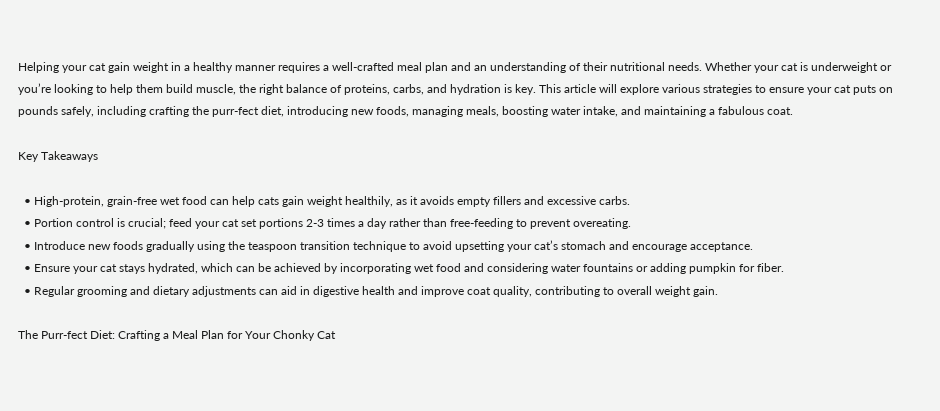Helping your cat gain weight in a healthy manner requires a well-crafted meal plan and an understanding of their nutritional needs. Whether your cat is underweight or you’re looking to help them build muscle, the right balance of proteins, carbs, and hydration is key. This article will explore various strategies to ensure your cat puts on pounds safely, including crafting the purr-fect diet, introducing new foods, managing meals, boosting water intake, and maintaining a fabulous coat.

Key Takeaways

  • High-protein, grain-free wet food can help cats gain weight healthily, as it avoids empty fillers and excessive carbs.
  • Portion control is crucial; feed your cat set portions 2-3 times a day rather than free-feeding to prevent overeating.
  • Introduce new foods gradually using the teaspoon transition technique to avoid upsetting your cat’s stomach and encourage acceptance.
  • Ensure your cat stays hydrated, which can be achieved by incorporating wet food and considering water fountains or adding pumpkin for fiber.
  • Regular grooming and dietary adjustments can aid in digestive health and improve coat quality, contributing to overall weight gain.

The Purr-fect Diet: Crafting a Meal Plan for Your Chonky Cat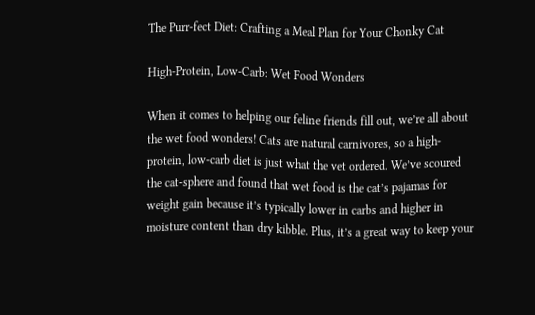The Purr-fect Diet: Crafting a Meal Plan for Your Chonky Cat

High-Protein, Low-Carb: Wet Food Wonders

When it comes to helping our feline friends fill out, we’re all about the wet food wonders! Cats are natural carnivores, so a high-protein, low-carb diet is just what the vet ordered. We’ve scoured the cat-sphere and found that wet food is the cat’s pajamas for weight gain because it’s typically lower in carbs and higher in moisture content than dry kibble. Plus, it’s a great way to keep your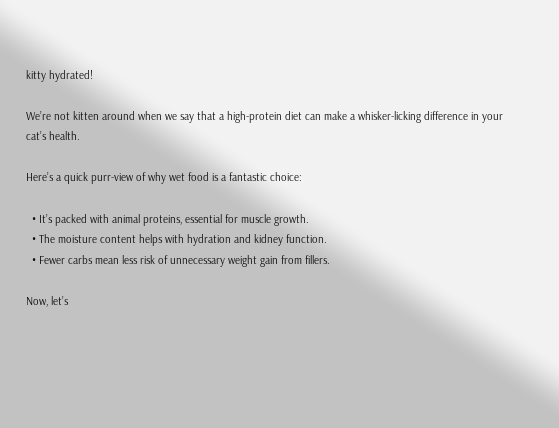kitty hydrated!

We’re not kitten around when we say that a high-protein diet can make a whisker-licking difference in your cat’s health.

Here’s a quick purr-view of why wet food is a fantastic choice:

  • It’s packed with animal proteins, essential for muscle growth.
  • The moisture content helps with hydration and kidney function.
  • Fewer carbs mean less risk of unnecessary weight gain from fillers.

Now, let’s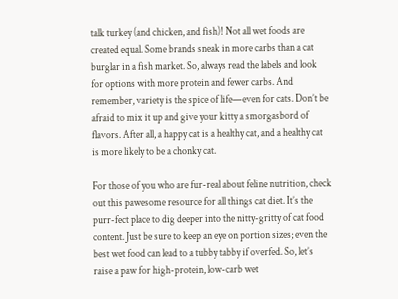talk turkey (and chicken, and fish)! Not all wet foods are created equal. Some brands sneak in more carbs than a cat burglar in a fish market. So, always read the labels and look for options with more protein and fewer carbs. And remember, variety is the spice of life—even for cats. Don’t be afraid to mix it up and give your kitty a smorgasbord of flavors. After all, a happy cat is a healthy cat, and a healthy cat is more likely to be a chonky cat.

For those of you who are fur-real about feline nutrition, check out this pawesome resource for all things cat diet. It’s the purr-fect place to dig deeper into the nitty-gritty of cat food content. Just be sure to keep an eye on portion sizes; even the best wet food can lead to a tubby tabby if overfed. So, let’s raise a paw for high-protein, low-carb wet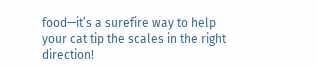food—it’s a surefire way to help your cat tip the scales in the right direction!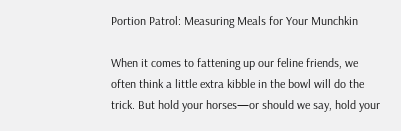Portion Patrol: Measuring Meals for Your Munchkin

When it comes to fattening up our feline friends, we often think a little extra kibble in the bowl will do the trick. But hold your horses—or should we say, hold your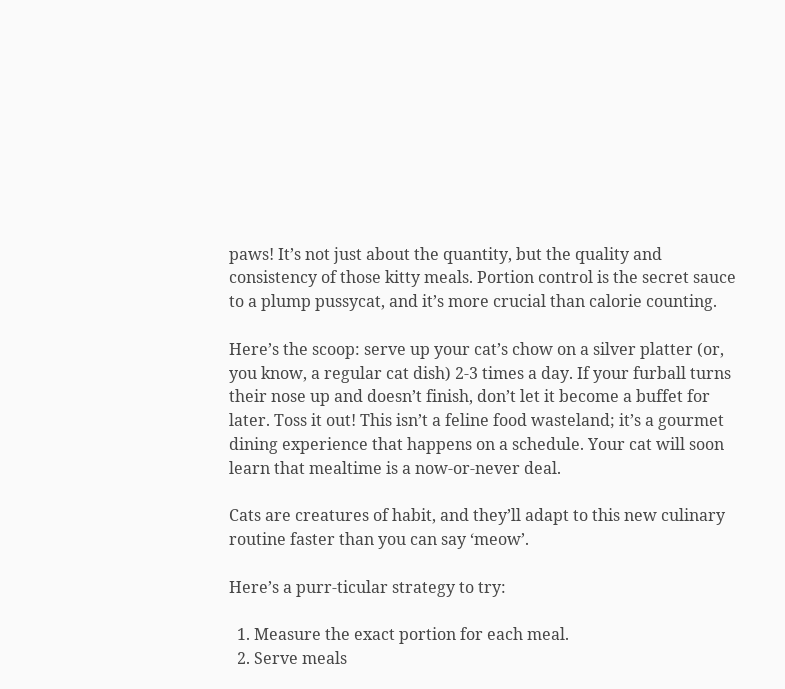paws! It’s not just about the quantity, but the quality and consistency of those kitty meals. Portion control is the secret sauce to a plump pussycat, and it’s more crucial than calorie counting.

Here’s the scoop: serve up your cat’s chow on a silver platter (or, you know, a regular cat dish) 2-3 times a day. If your furball turns their nose up and doesn’t finish, don’t let it become a buffet for later. Toss it out! This isn’t a feline food wasteland; it’s a gourmet dining experience that happens on a schedule. Your cat will soon learn that mealtime is a now-or-never deal.

Cats are creatures of habit, and they’ll adapt to this new culinary routine faster than you can say ‘meow’.

Here’s a purr-ticular strategy to try:

  1. Measure the exact portion for each meal.
  2. Serve meals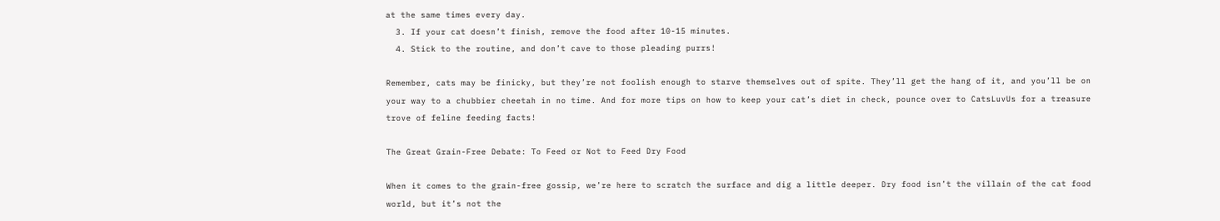at the same times every day.
  3. If your cat doesn’t finish, remove the food after 10-15 minutes.
  4. Stick to the routine, and don’t cave to those pleading purrs!

Remember, cats may be finicky, but they’re not foolish enough to starve themselves out of spite. They’ll get the hang of it, and you’ll be on your way to a chubbier cheetah in no time. And for more tips on how to keep your cat’s diet in check, pounce over to CatsLuvUs for a treasure trove of feline feeding facts!

The Great Grain-Free Debate: To Feed or Not to Feed Dry Food

When it comes to the grain-free gossip, we’re here to scratch the surface and dig a little deeper. Dry food isn’t the villain of the cat food world, but it’s not the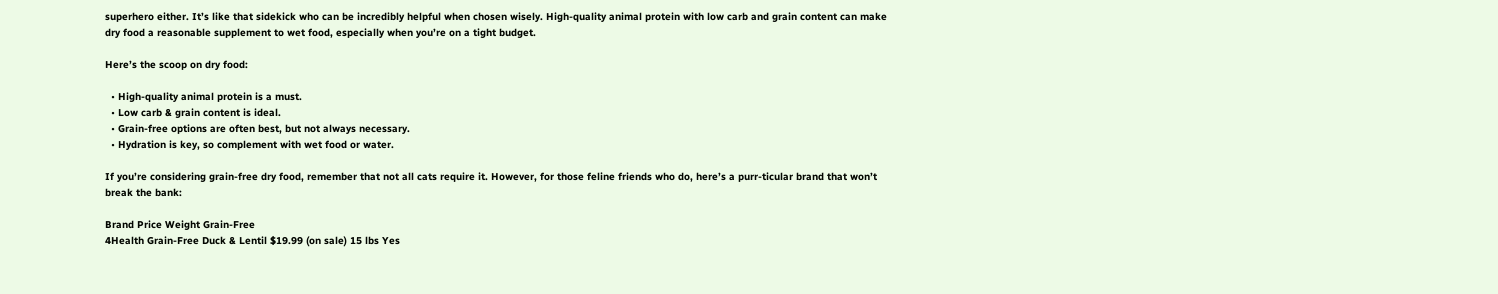superhero either. It’s like that sidekick who can be incredibly helpful when chosen wisely. High-quality animal protein with low carb and grain content can make dry food a reasonable supplement to wet food, especially when you’re on a tight budget.

Here’s the scoop on dry food:

  • High-quality animal protein is a must.
  • Low carb & grain content is ideal.
  • Grain-free options are often best, but not always necessary.
  • Hydration is key, so complement with wet food or water.

If you’re considering grain-free dry food, remember that not all cats require it. However, for those feline friends who do, here’s a purr-ticular brand that won’t break the bank:

Brand Price Weight Grain-Free
4Health Grain-Free Duck & Lentil $19.99 (on sale) 15 lbs Yes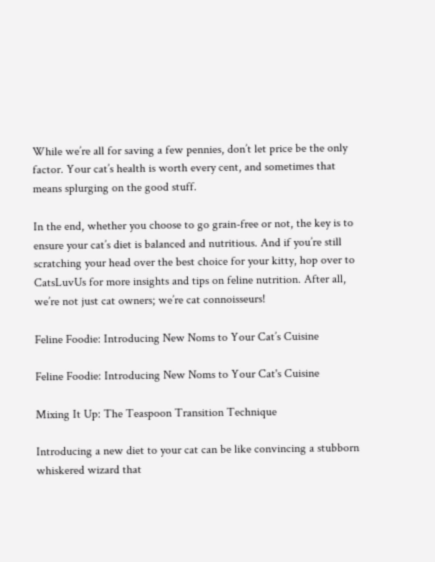While we’re all for saving a few pennies, don’t let price be the only factor. Your cat’s health is worth every cent, and sometimes that means splurging on the good stuff.

In the end, whether you choose to go grain-free or not, the key is to ensure your cat’s diet is balanced and nutritious. And if you’re still scratching your head over the best choice for your kitty, hop over to CatsLuvUs for more insights and tips on feline nutrition. After all, we’re not just cat owners; we’re cat connoisseurs!

Feline Foodie: Introducing New Noms to Your Cat’s Cuisine

Feline Foodie: Introducing New Noms to Your Cat's Cuisine

Mixing It Up: The Teaspoon Transition Technique

Introducing a new diet to your cat can be like convincing a stubborn whiskered wizard that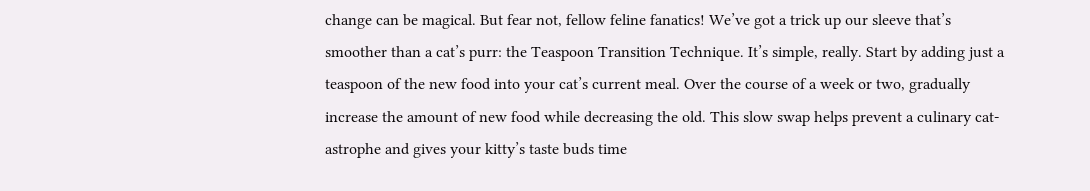change can be magical. But fear not, fellow feline fanatics! We’ve got a trick up our sleeve that’s smoother than a cat’s purr: the Teaspoon Transition Technique. It’s simple, really. Start by adding just a teaspoon of the new food into your cat’s current meal. Over the course of a week or two, gradually increase the amount of new food while decreasing the old. This slow swap helps prevent a culinary cat-astrophe and gives your kitty’s taste buds time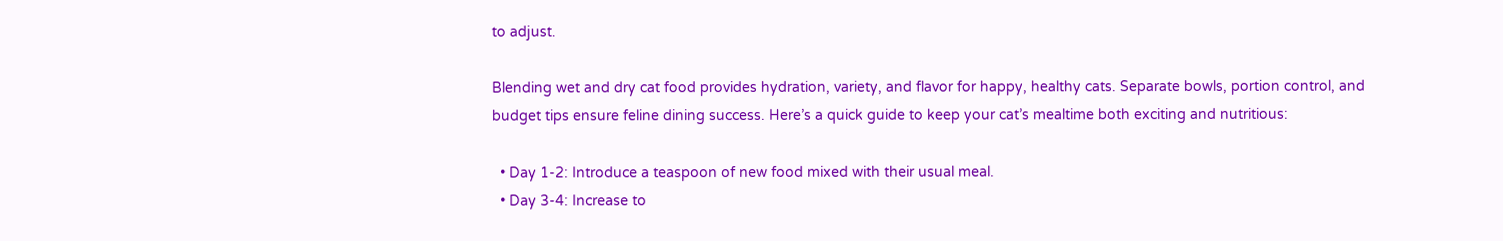to adjust.

Blending wet and dry cat food provides hydration, variety, and flavor for happy, healthy cats. Separate bowls, portion control, and budget tips ensure feline dining success. Here’s a quick guide to keep your cat’s mealtime both exciting and nutritious:

  • Day 1-2: Introduce a teaspoon of new food mixed with their usual meal.
  • Day 3-4: Increase to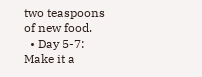two teaspoons of new food.
  • Day 5-7: Make it a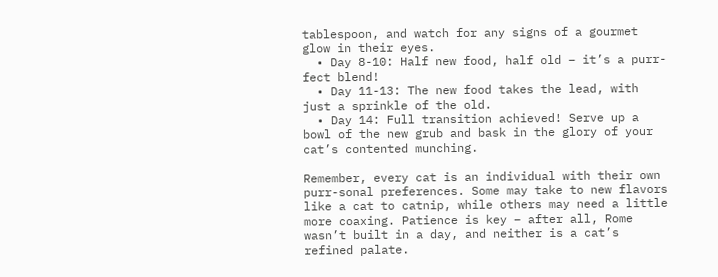tablespoon, and watch for any signs of a gourmet glow in their eyes.
  • Day 8-10: Half new food, half old – it’s a purr-fect blend!
  • Day 11-13: The new food takes the lead, with just a sprinkle of the old.
  • Day 14: Full transition achieved! Serve up a bowl of the new grub and bask in the glory of your cat’s contented munching.

Remember, every cat is an individual with their own purr-sonal preferences. Some may take to new flavors like a cat to catnip, while others may need a little more coaxing. Patience is key – after all, Rome wasn’t built in a day, and neither is a cat’s refined palate.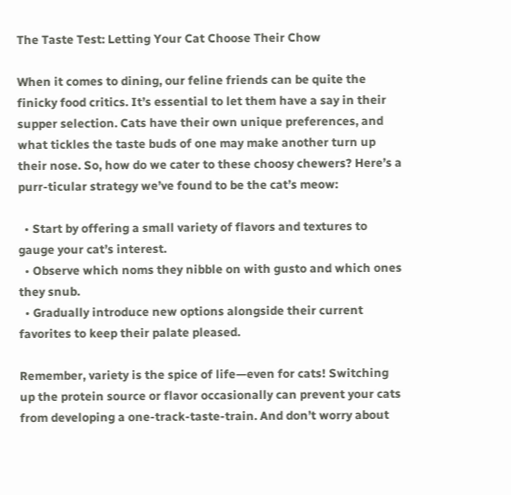The Taste Test: Letting Your Cat Choose Their Chow

When it comes to dining, our feline friends can be quite the finicky food critics. It’s essential to let them have a say in their supper selection. Cats have their own unique preferences, and what tickles the taste buds of one may make another turn up their nose. So, how do we cater to these choosy chewers? Here’s a purr-ticular strategy we’ve found to be the cat’s meow:

  • Start by offering a small variety of flavors and textures to gauge your cat’s interest.
  • Observe which noms they nibble on with gusto and which ones they snub.
  • Gradually introduce new options alongside their current favorites to keep their palate pleased.

Remember, variety is the spice of life—even for cats! Switching up the protein source or flavor occasionally can prevent your cats from developing a one-track-taste-train. And don’t worry about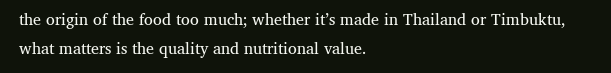the origin of the food too much; whether it’s made in Thailand or Timbuktu, what matters is the quality and nutritional value.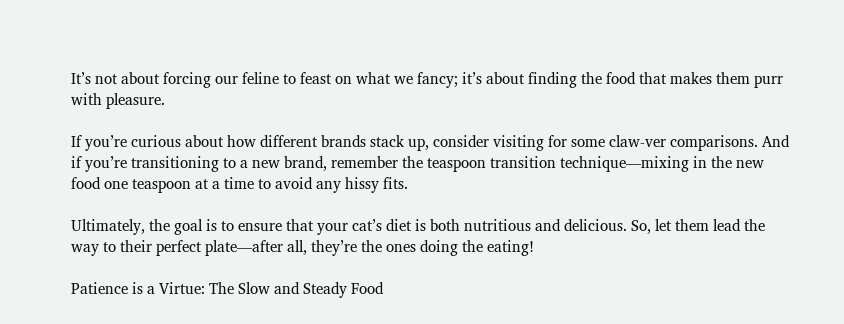It’s not about forcing our feline to feast on what we fancy; it’s about finding the food that makes them purr with pleasure.

If you’re curious about how different brands stack up, consider visiting for some claw-ver comparisons. And if you’re transitioning to a new brand, remember the teaspoon transition technique—mixing in the new food one teaspoon at a time to avoid any hissy fits.

Ultimately, the goal is to ensure that your cat’s diet is both nutritious and delicious. So, let them lead the way to their perfect plate—after all, they’re the ones doing the eating!

Patience is a Virtue: The Slow and Steady Food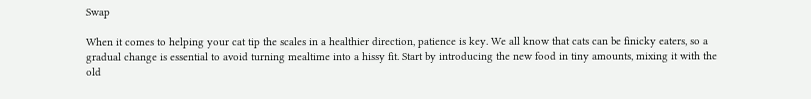Swap

When it comes to helping your cat tip the scales in a healthier direction, patience is key. We all know that cats can be finicky eaters, so a gradual change is essential to avoid turning mealtime into a hissy fit. Start by introducing the new food in tiny amounts, mixing it with the old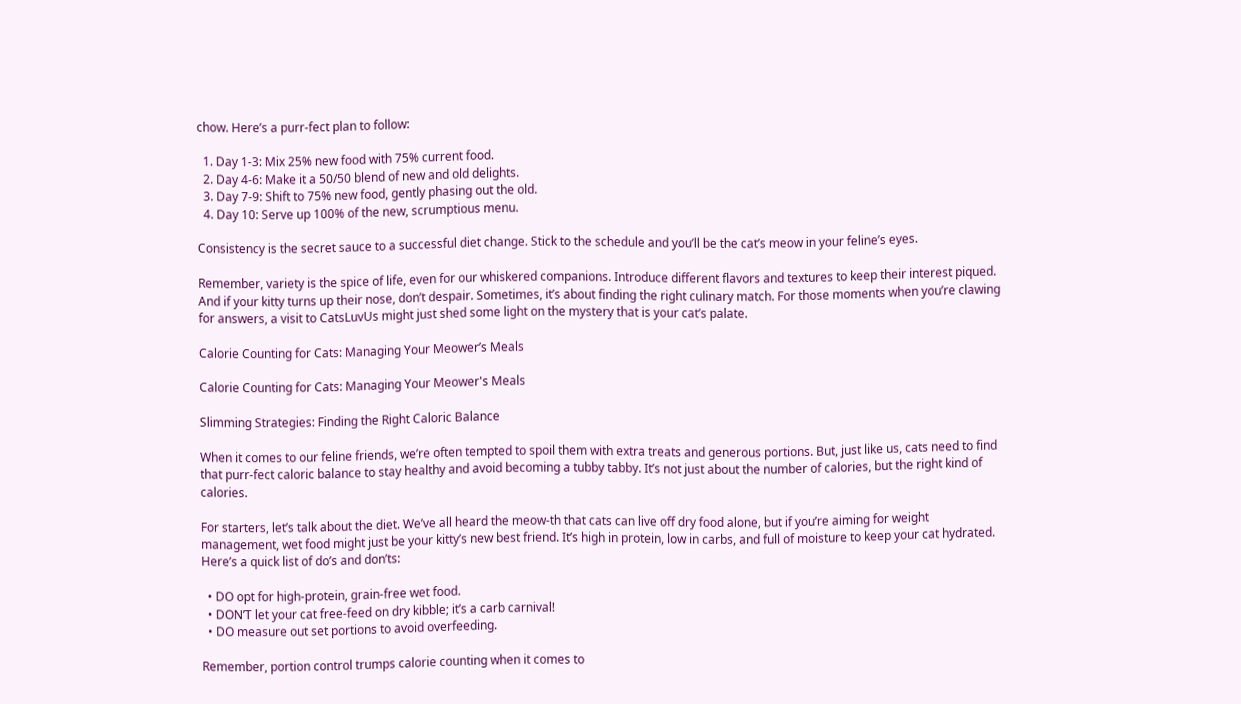chow. Here’s a purr-fect plan to follow:

  1. Day 1-3: Mix 25% new food with 75% current food.
  2. Day 4-6: Make it a 50/50 blend of new and old delights.
  3. Day 7-9: Shift to 75% new food, gently phasing out the old.
  4. Day 10: Serve up 100% of the new, scrumptious menu.

Consistency is the secret sauce to a successful diet change. Stick to the schedule and you’ll be the cat’s meow in your feline’s eyes.

Remember, variety is the spice of life, even for our whiskered companions. Introduce different flavors and textures to keep their interest piqued. And if your kitty turns up their nose, don’t despair. Sometimes, it’s about finding the right culinary match. For those moments when you’re clawing for answers, a visit to CatsLuvUs might just shed some light on the mystery that is your cat’s palate.

Calorie Counting for Cats: Managing Your Meower’s Meals

Calorie Counting for Cats: Managing Your Meower's Meals

Slimming Strategies: Finding the Right Caloric Balance

When it comes to our feline friends, we’re often tempted to spoil them with extra treats and generous portions. But, just like us, cats need to find that purr-fect caloric balance to stay healthy and avoid becoming a tubby tabby. It’s not just about the number of calories, but the right kind of calories.

For starters, let’s talk about the diet. We’ve all heard the meow-th that cats can live off dry food alone, but if you’re aiming for weight management, wet food might just be your kitty’s new best friend. It’s high in protein, low in carbs, and full of moisture to keep your cat hydrated. Here’s a quick list of do’s and don’ts:

  • DO opt for high-protein, grain-free wet food.
  • DON’T let your cat free-feed on dry kibble; it’s a carb carnival!
  • DO measure out set portions to avoid overfeeding.

Remember, portion control trumps calorie counting when it comes to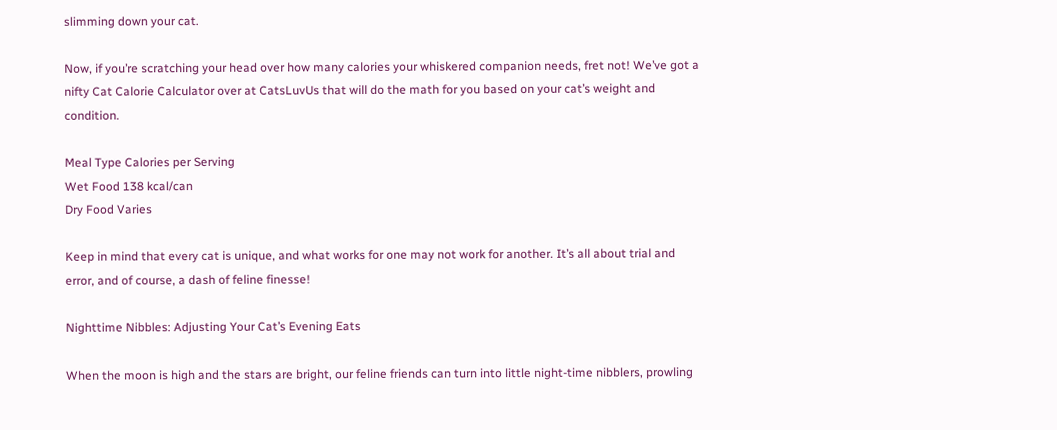slimming down your cat.

Now, if you’re scratching your head over how many calories your whiskered companion needs, fret not! We’ve got a nifty Cat Calorie Calculator over at CatsLuvUs that will do the math for you based on your cat’s weight and condition.

Meal Type Calories per Serving
Wet Food 138 kcal/can
Dry Food Varies

Keep in mind that every cat is unique, and what works for one may not work for another. It’s all about trial and error, and of course, a dash of feline finesse!

Nighttime Nibbles: Adjusting Your Cat’s Evening Eats

When the moon is high and the stars are bright, our feline friends can turn into little night-time nibblers, prowling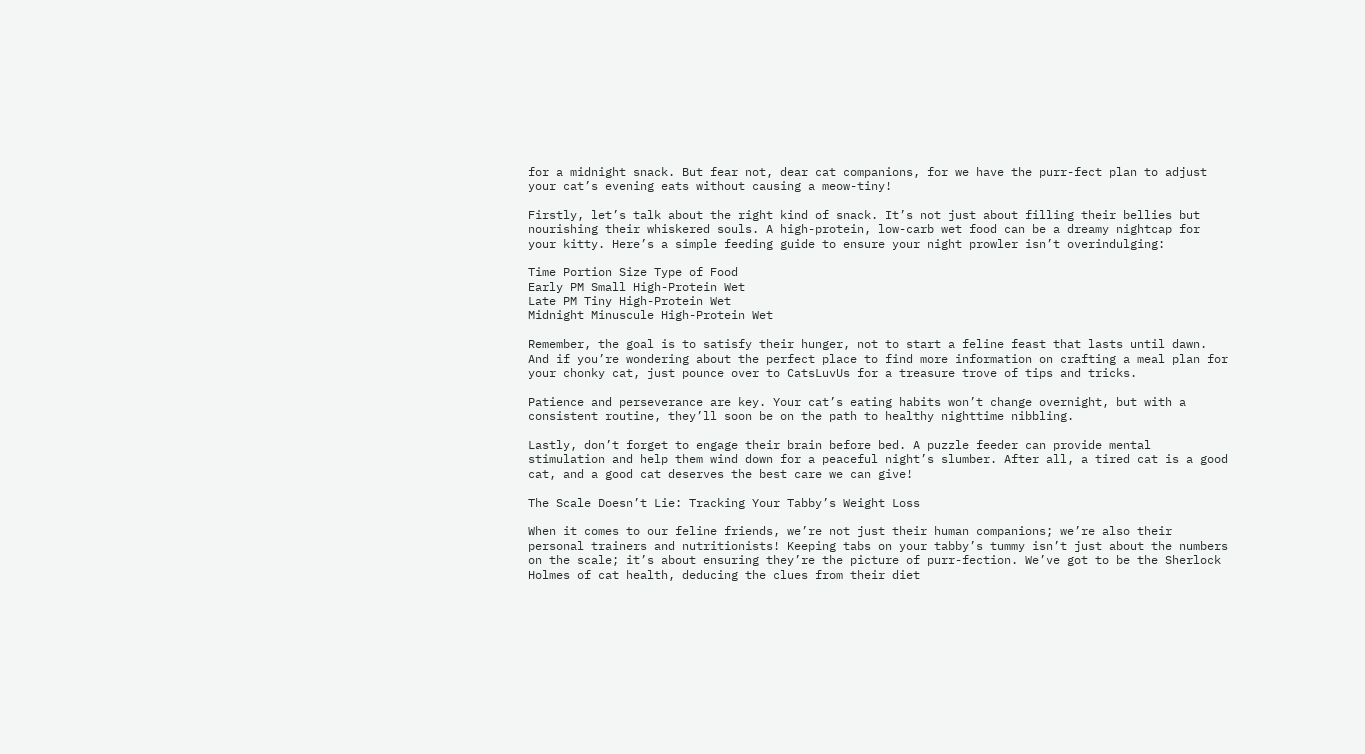for a midnight snack. But fear not, dear cat companions, for we have the purr-fect plan to adjust your cat’s evening eats without causing a meow-tiny!

Firstly, let’s talk about the right kind of snack. It’s not just about filling their bellies but nourishing their whiskered souls. A high-protein, low-carb wet food can be a dreamy nightcap for your kitty. Here’s a simple feeding guide to ensure your night prowler isn’t overindulging:

Time Portion Size Type of Food
Early PM Small High-Protein Wet
Late PM Tiny High-Protein Wet
Midnight Minuscule High-Protein Wet

Remember, the goal is to satisfy their hunger, not to start a feline feast that lasts until dawn. And if you’re wondering about the perfect place to find more information on crafting a meal plan for your chonky cat, just pounce over to CatsLuvUs for a treasure trove of tips and tricks.

Patience and perseverance are key. Your cat’s eating habits won’t change overnight, but with a consistent routine, they’ll soon be on the path to healthy nighttime nibbling.

Lastly, don’t forget to engage their brain before bed. A puzzle feeder can provide mental stimulation and help them wind down for a peaceful night’s slumber. After all, a tired cat is a good cat, and a good cat deserves the best care we can give!

The Scale Doesn’t Lie: Tracking Your Tabby’s Weight Loss

When it comes to our feline friends, we’re not just their human companions; we’re also their personal trainers and nutritionists! Keeping tabs on your tabby’s tummy isn’t just about the numbers on the scale; it’s about ensuring they’re the picture of purr-fection. We’ve got to be the Sherlock Holmes of cat health, deducing the clues from their diet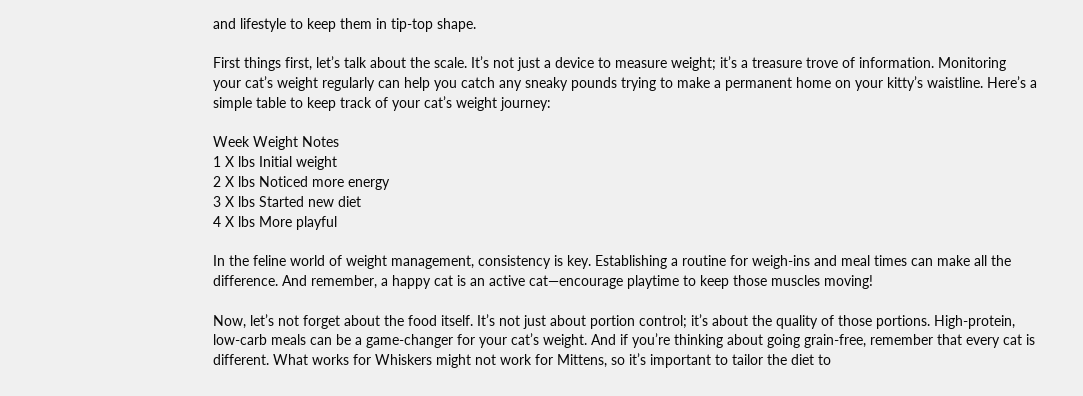and lifestyle to keep them in tip-top shape.

First things first, let’s talk about the scale. It’s not just a device to measure weight; it’s a treasure trove of information. Monitoring your cat’s weight regularly can help you catch any sneaky pounds trying to make a permanent home on your kitty’s waistline. Here’s a simple table to keep track of your cat’s weight journey:

Week Weight Notes
1 X lbs Initial weight
2 X lbs Noticed more energy
3 X lbs Started new diet
4 X lbs More playful

In the feline world of weight management, consistency is key. Establishing a routine for weigh-ins and meal times can make all the difference. And remember, a happy cat is an active cat—encourage playtime to keep those muscles moving!

Now, let’s not forget about the food itself. It’s not just about portion control; it’s about the quality of those portions. High-protein, low-carb meals can be a game-changer for your cat’s weight. And if you’re thinking about going grain-free, remember that every cat is different. What works for Whiskers might not work for Mittens, so it’s important to tailor the diet to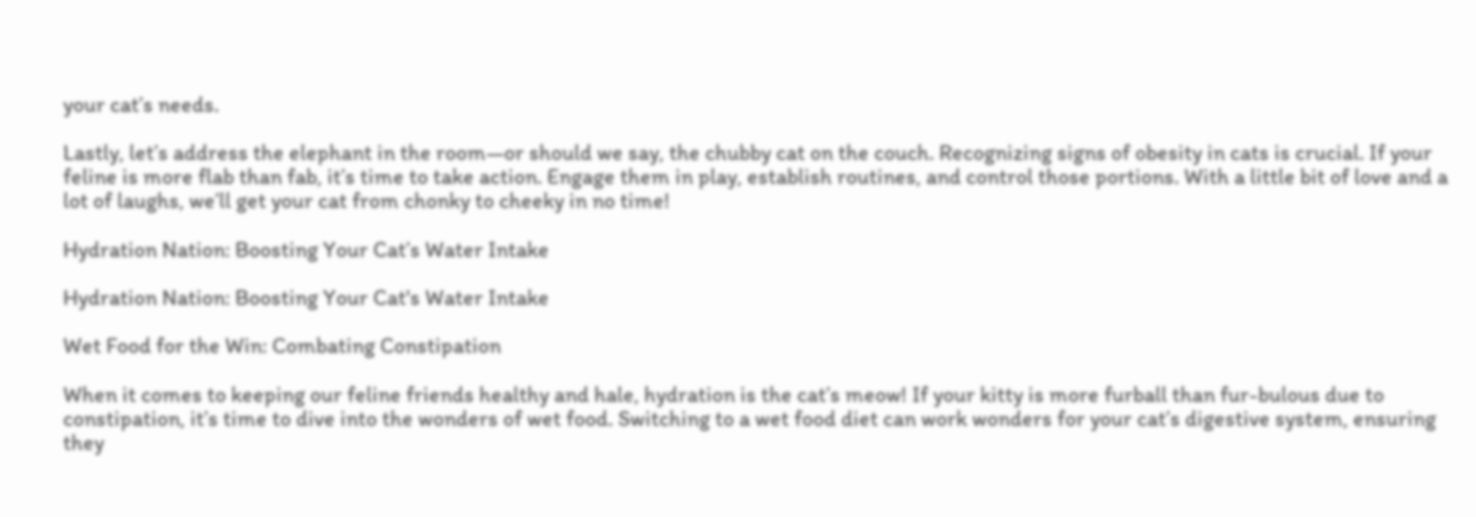your cat’s needs.

Lastly, let’s address the elephant in the room—or should we say, the chubby cat on the couch. Recognizing signs of obesity in cats is crucial. If your feline is more flab than fab, it’s time to take action. Engage them in play, establish routines, and control those portions. With a little bit of love and a lot of laughs, we’ll get your cat from chonky to cheeky in no time!

Hydration Nation: Boosting Your Cat’s Water Intake

Hydration Nation: Boosting Your Cat's Water Intake

Wet Food for the Win: Combating Constipation

When it comes to keeping our feline friends healthy and hale, hydration is the cat’s meow! If your kitty is more furball than fur-bulous due to constipation, it’s time to dive into the wonders of wet food. Switching to a wet food diet can work wonders for your cat’s digestive system, ensuring they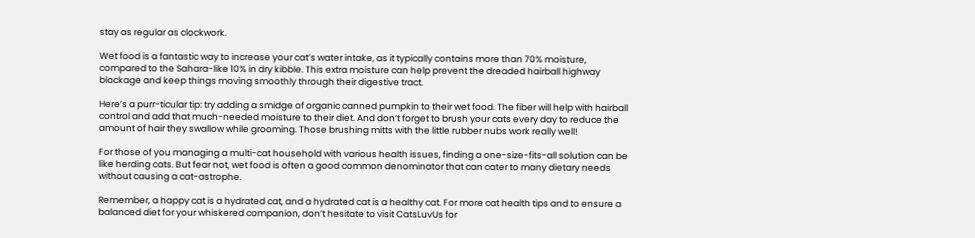stay as regular as clockwork.

Wet food is a fantastic way to increase your cat’s water intake, as it typically contains more than 70% moisture, compared to the Sahara-like 10% in dry kibble. This extra moisture can help prevent the dreaded hairball highway blockage and keep things moving smoothly through their digestive tract.

Here’s a purr-ticular tip: try adding a smidge of organic canned pumpkin to their wet food. The fiber will help with hairball control and add that much-needed moisture to their diet. And don’t forget to brush your cats every day to reduce the amount of hair they swallow while grooming. Those brushing mitts with the little rubber nubs work really well!

For those of you managing a multi-cat household with various health issues, finding a one-size-fits-all solution can be like herding cats. But fear not, wet food is often a good common denominator that can cater to many dietary needs without causing a cat-astrophe.

Remember, a happy cat is a hydrated cat, and a hydrated cat is a healthy cat. For more cat health tips and to ensure a balanced diet for your whiskered companion, don’t hesitate to visit CatsLuvUs for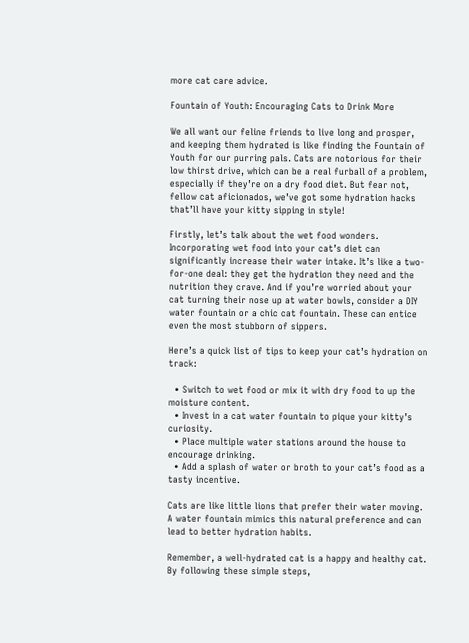more cat care advice.

Fountain of Youth: Encouraging Cats to Drink More

We all want our feline friends to live long and prosper, and keeping them hydrated is like finding the Fountain of Youth for our purring pals. Cats are notorious for their low thirst drive, which can be a real furball of a problem, especially if they’re on a dry food diet. But fear not, fellow cat aficionados, we’ve got some hydration hacks that’ll have your kitty sipping in style!

Firstly, let’s talk about the wet food wonders. Incorporating wet food into your cat’s diet can significantly increase their water intake. It’s like a two-for-one deal: they get the hydration they need and the nutrition they crave. And if you’re worried about your cat turning their nose up at water bowls, consider a DIY water fountain or a chic cat fountain. These can entice even the most stubborn of sippers.

Here’s a quick list of tips to keep your cat’s hydration on track:

  • Switch to wet food or mix it with dry food to up the moisture content.
  • Invest in a cat water fountain to pique your kitty’s curiosity.
  • Place multiple water stations around the house to encourage drinking.
  • Add a splash of water or broth to your cat’s food as a tasty incentive.

Cats are like little lions that prefer their water moving. A water fountain mimics this natural preference and can lead to better hydration habits.

Remember, a well-hydrated cat is a happy and healthy cat. By following these simple steps,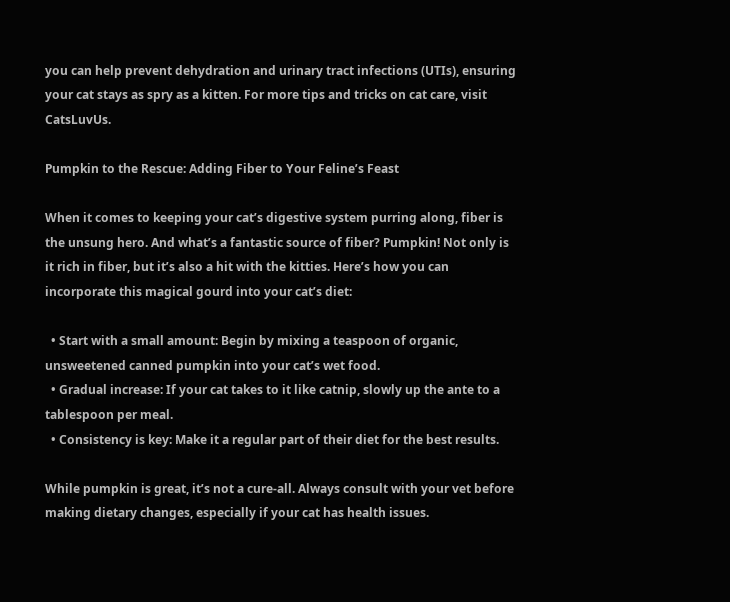you can help prevent dehydration and urinary tract infections (UTIs), ensuring your cat stays as spry as a kitten. For more tips and tricks on cat care, visit CatsLuvUs.

Pumpkin to the Rescue: Adding Fiber to Your Feline’s Feast

When it comes to keeping your cat’s digestive system purring along, fiber is the unsung hero. And what’s a fantastic source of fiber? Pumpkin! Not only is it rich in fiber, but it’s also a hit with the kitties. Here’s how you can incorporate this magical gourd into your cat’s diet:

  • Start with a small amount: Begin by mixing a teaspoon of organic, unsweetened canned pumpkin into your cat’s wet food.
  • Gradual increase: If your cat takes to it like catnip, slowly up the ante to a tablespoon per meal.
  • Consistency is key: Make it a regular part of their diet for the best results.

While pumpkin is great, it’s not a cure-all. Always consult with your vet before making dietary changes, especially if your cat has health issues.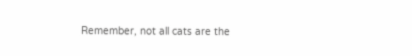Remember, not all cats are the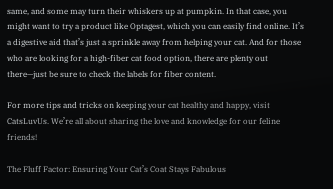same, and some may turn their whiskers up at pumpkin. In that case, you might want to try a product like Optagest, which you can easily find online. It’s a digestive aid that’s just a sprinkle away from helping your cat. And for those who are looking for a high-fiber cat food option, there are plenty out there—just be sure to check the labels for fiber content.

For more tips and tricks on keeping your cat healthy and happy, visit CatsLuvUs. We’re all about sharing the love and knowledge for our feline friends!

The Fluff Factor: Ensuring Your Cat’s Coat Stays Fabulous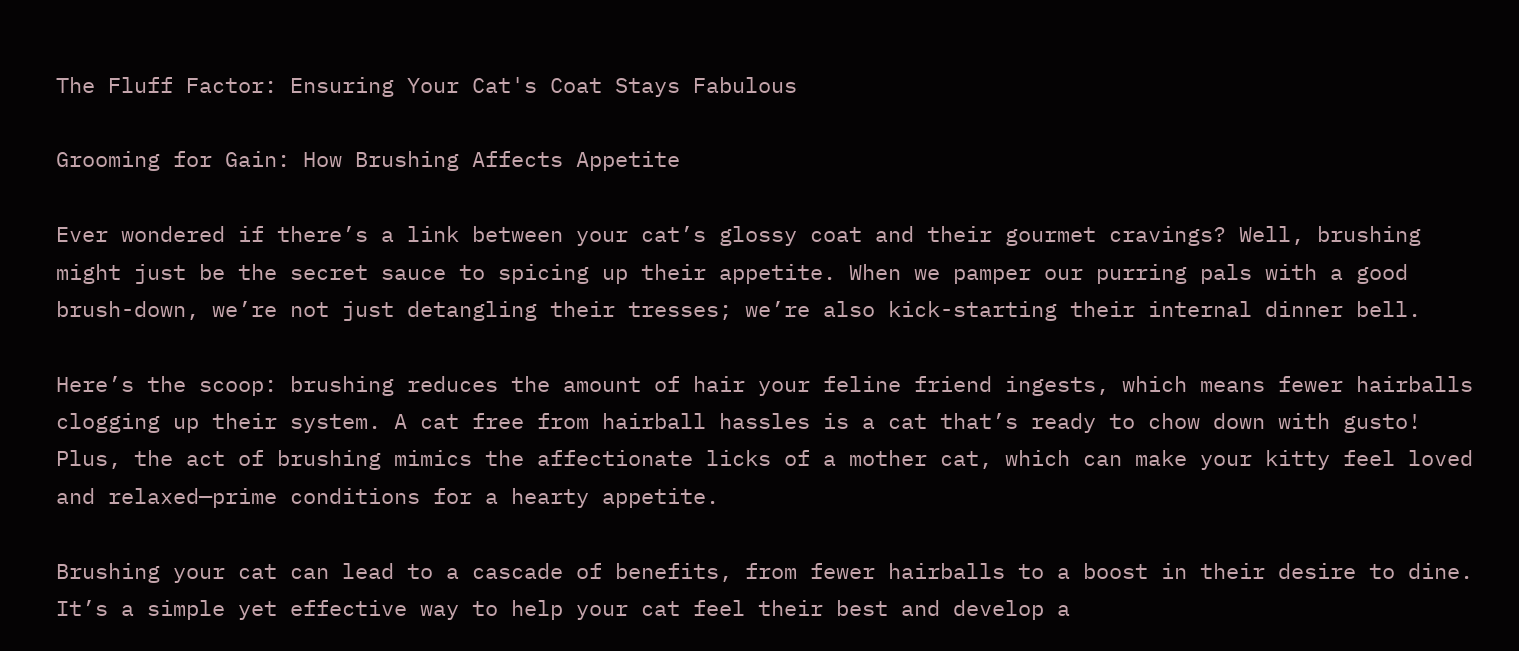The Fluff Factor: Ensuring Your Cat's Coat Stays Fabulous

Grooming for Gain: How Brushing Affects Appetite

Ever wondered if there’s a link between your cat’s glossy coat and their gourmet cravings? Well, brushing might just be the secret sauce to spicing up their appetite. When we pamper our purring pals with a good brush-down, we’re not just detangling their tresses; we’re also kick-starting their internal dinner bell.

Here’s the scoop: brushing reduces the amount of hair your feline friend ingests, which means fewer hairballs clogging up their system. A cat free from hairball hassles is a cat that’s ready to chow down with gusto! Plus, the act of brushing mimics the affectionate licks of a mother cat, which can make your kitty feel loved and relaxed—prime conditions for a hearty appetite.

Brushing your cat can lead to a cascade of benefits, from fewer hairballs to a boost in their desire to dine. It’s a simple yet effective way to help your cat feel their best and develop a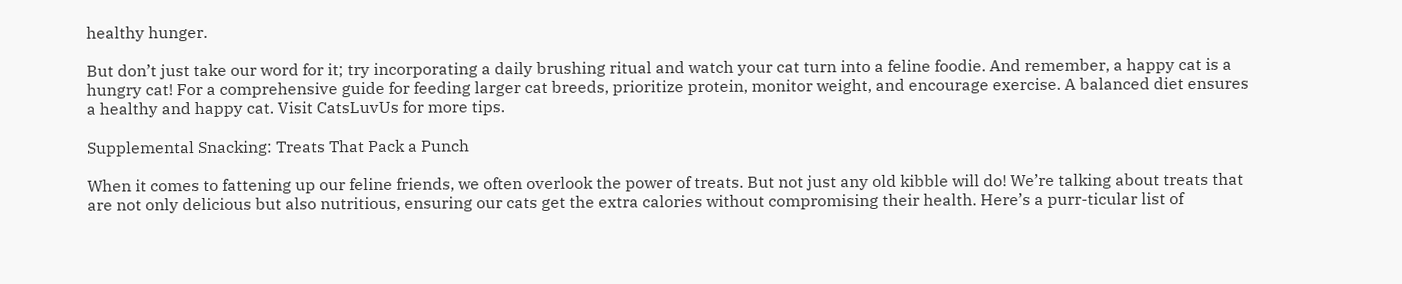healthy hunger.

But don’t just take our word for it; try incorporating a daily brushing ritual and watch your cat turn into a feline foodie. And remember, a happy cat is a hungry cat! For a comprehensive guide for feeding larger cat breeds, prioritize protein, monitor weight, and encourage exercise. A balanced diet ensures a healthy and happy cat. Visit CatsLuvUs for more tips.

Supplemental Snacking: Treats That Pack a Punch

When it comes to fattening up our feline friends, we often overlook the power of treats. But not just any old kibble will do! We’re talking about treats that are not only delicious but also nutritious, ensuring our cats get the extra calories without compromising their health. Here’s a purr-ticular list of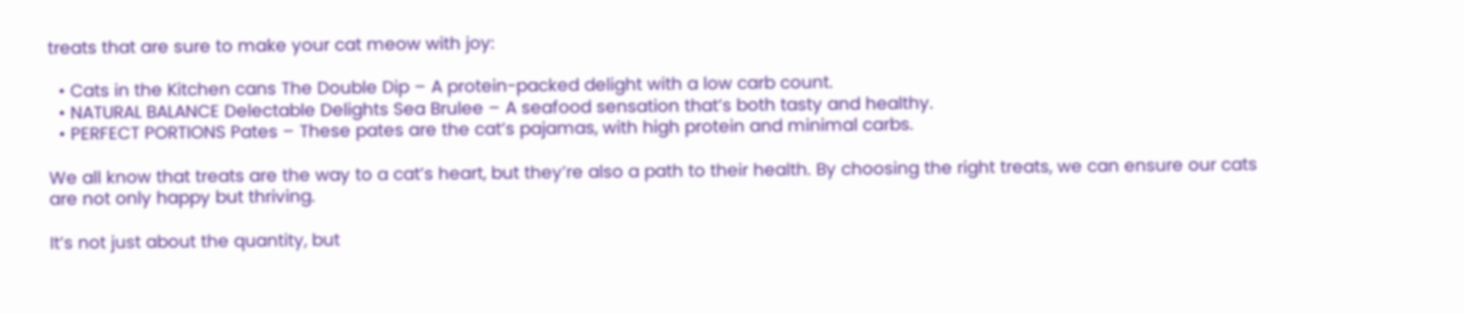treats that are sure to make your cat meow with joy:

  • Cats in the Kitchen cans The Double Dip – A protein-packed delight with a low carb count.
  • NATURAL BALANCE Delectable Delights Sea Brulee – A seafood sensation that’s both tasty and healthy.
  • PERFECT PORTIONS Pates – These pates are the cat’s pajamas, with high protein and minimal carbs.

We all know that treats are the way to a cat’s heart, but they’re also a path to their health. By choosing the right treats, we can ensure our cats are not only happy but thriving.

It’s not just about the quantity, but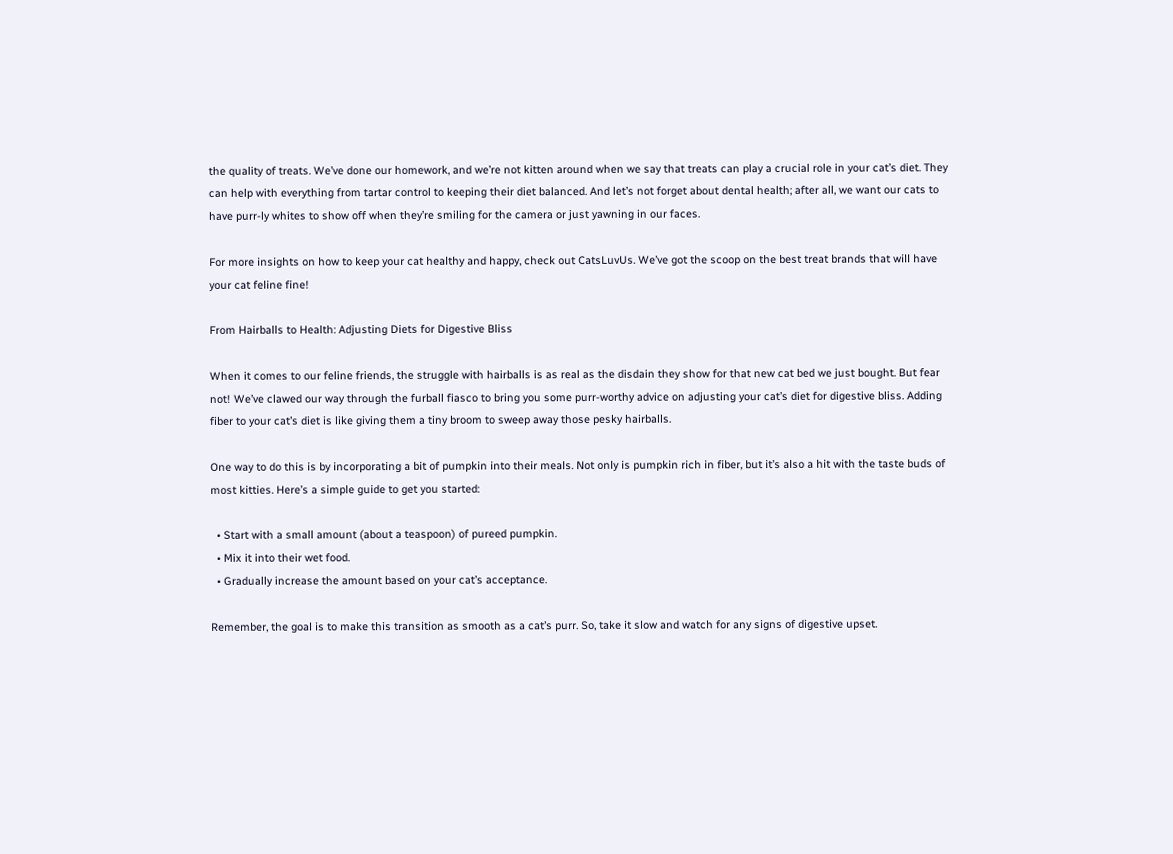the quality of treats. We’ve done our homework, and we’re not kitten around when we say that treats can play a crucial role in your cat’s diet. They can help with everything from tartar control to keeping their diet balanced. And let’s not forget about dental health; after all, we want our cats to have purr-ly whites to show off when they’re smiling for the camera or just yawning in our faces.

For more insights on how to keep your cat healthy and happy, check out CatsLuvUs. We’ve got the scoop on the best treat brands that will have your cat feline fine!

From Hairballs to Health: Adjusting Diets for Digestive Bliss

When it comes to our feline friends, the struggle with hairballs is as real as the disdain they show for that new cat bed we just bought. But fear not! We’ve clawed our way through the furball fiasco to bring you some purr-worthy advice on adjusting your cat’s diet for digestive bliss. Adding fiber to your cat’s diet is like giving them a tiny broom to sweep away those pesky hairballs.

One way to do this is by incorporating a bit of pumpkin into their meals. Not only is pumpkin rich in fiber, but it’s also a hit with the taste buds of most kitties. Here’s a simple guide to get you started:

  • Start with a small amount (about a teaspoon) of pureed pumpkin.
  • Mix it into their wet food.
  • Gradually increase the amount based on your cat’s acceptance.

Remember, the goal is to make this transition as smooth as a cat’s purr. So, take it slow and watch for any signs of digestive upset.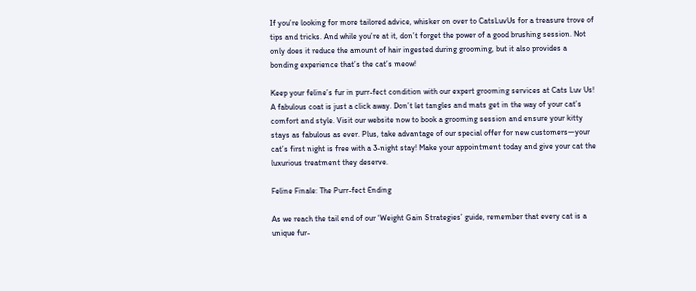If you’re looking for more tailored advice, whisker on over to CatsLuvUs for a treasure trove of tips and tricks. And while you’re at it, don’t forget the power of a good brushing session. Not only does it reduce the amount of hair ingested during grooming, but it also provides a bonding experience that’s the cat’s meow!

Keep your feline’s fur in purr-fect condition with our expert grooming services at Cats Luv Us! A fabulous coat is just a click away. Don’t let tangles and mats get in the way of your cat’s comfort and style. Visit our website now to book a grooming session and ensure your kitty stays as fabulous as ever. Plus, take advantage of our special offer for new customers—your cat’s first night is free with a 3-night stay! Make your appointment today and give your cat the luxurious treatment they deserve.

Feline Finale: The Purr-fect Ending

As we reach the tail end of our ‘Weight Gain Strategies’ guide, remember that every cat is a unique fur-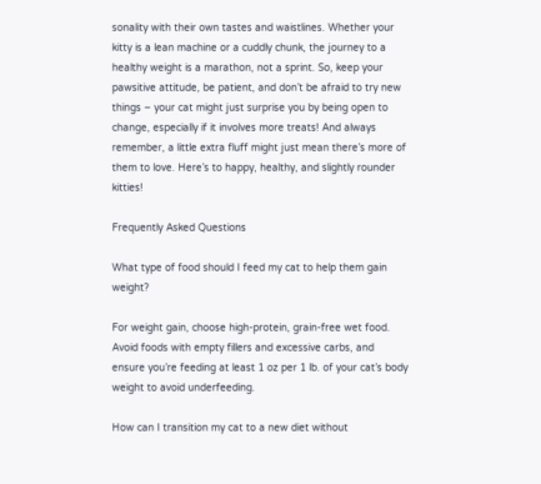sonality with their own tastes and waistlines. Whether your kitty is a lean machine or a cuddly chunk, the journey to a healthy weight is a marathon, not a sprint. So, keep your pawsitive attitude, be patient, and don’t be afraid to try new things – your cat might just surprise you by being open to change, especially if it involves more treats! And always remember, a little extra fluff might just mean there’s more of them to love. Here’s to happy, healthy, and slightly rounder kitties!

Frequently Asked Questions

What type of food should I feed my cat to help them gain weight?

For weight gain, choose high-protein, grain-free wet food. Avoid foods with empty fillers and excessive carbs, and ensure you’re feeding at least 1 oz per 1 lb. of your cat’s body weight to avoid underfeeding.

How can I transition my cat to a new diet without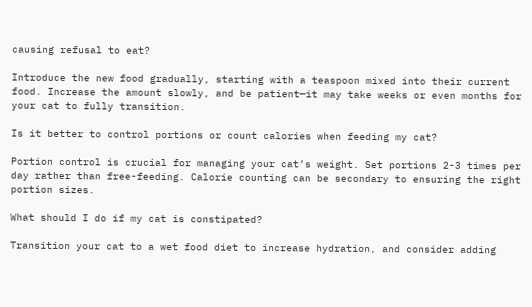causing refusal to eat?

Introduce the new food gradually, starting with a teaspoon mixed into their current food. Increase the amount slowly, and be patient—it may take weeks or even months for your cat to fully transition.

Is it better to control portions or count calories when feeding my cat?

Portion control is crucial for managing your cat’s weight. Set portions 2-3 times per day rather than free-feeding. Calorie counting can be secondary to ensuring the right portion sizes.

What should I do if my cat is constipated?

Transition your cat to a wet food diet to increase hydration, and consider adding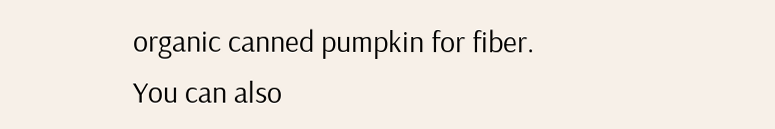organic canned pumpkin for fiber. You can also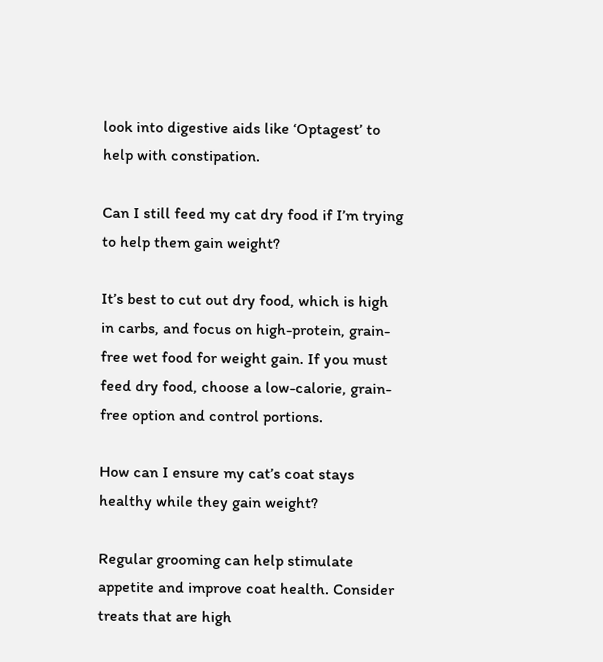look into digestive aids like ‘Optagest’ to help with constipation.

Can I still feed my cat dry food if I’m trying to help them gain weight?

It’s best to cut out dry food, which is high in carbs, and focus on high-protein, grain-free wet food for weight gain. If you must feed dry food, choose a low-calorie, grain-free option and control portions.

How can I ensure my cat’s coat stays healthy while they gain weight?

Regular grooming can help stimulate appetite and improve coat health. Consider treats that are high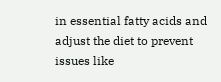in essential fatty acids and adjust the diet to prevent issues like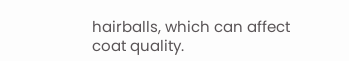hairballs, which can affect coat quality.